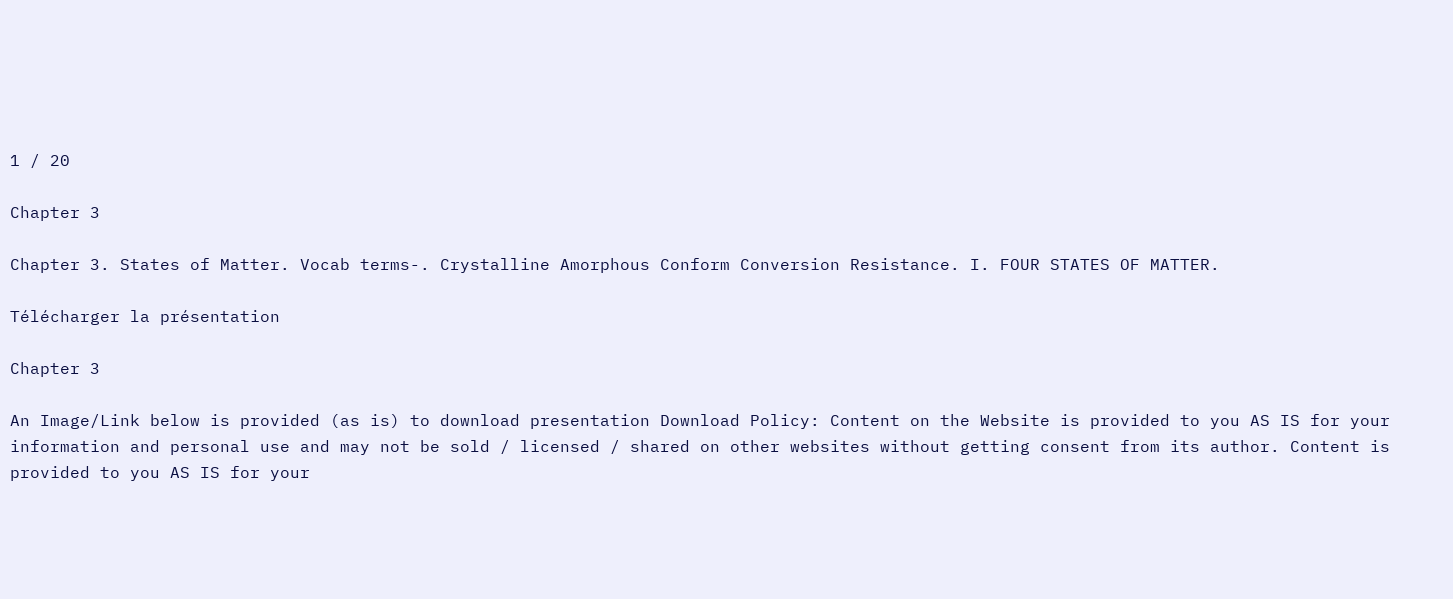1 / 20

Chapter 3

Chapter 3. States of Matter. Vocab terms-. Crystalline Amorphous Conform Conversion Resistance. I. FOUR STATES OF MATTER.

Télécharger la présentation

Chapter 3

An Image/Link below is provided (as is) to download presentation Download Policy: Content on the Website is provided to you AS IS for your information and personal use and may not be sold / licensed / shared on other websites without getting consent from its author. Content is provided to you AS IS for your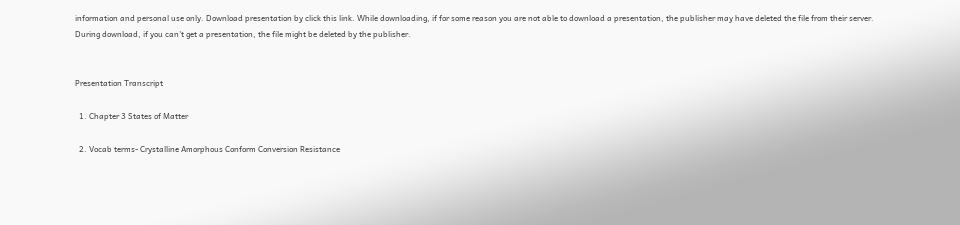information and personal use only. Download presentation by click this link. While downloading, if for some reason you are not able to download a presentation, the publisher may have deleted the file from their server. During download, if you can't get a presentation, the file might be deleted by the publisher.


Presentation Transcript

  1. Chapter 3 States of Matter

  2. Vocab terms- Crystalline Amorphous Conform Conversion Resistance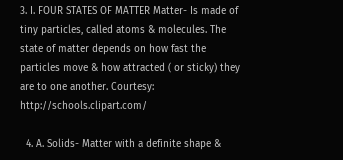3. I. FOUR STATES OF MATTER Matter- Is made of tiny particles, called atoms & molecules. The state of matter depends on how fast the particles move & how attracted ( or sticky) they are to one another. Courtesy: http://schools.clipart.com/

  4. A. Solids- Matter with a definite shape &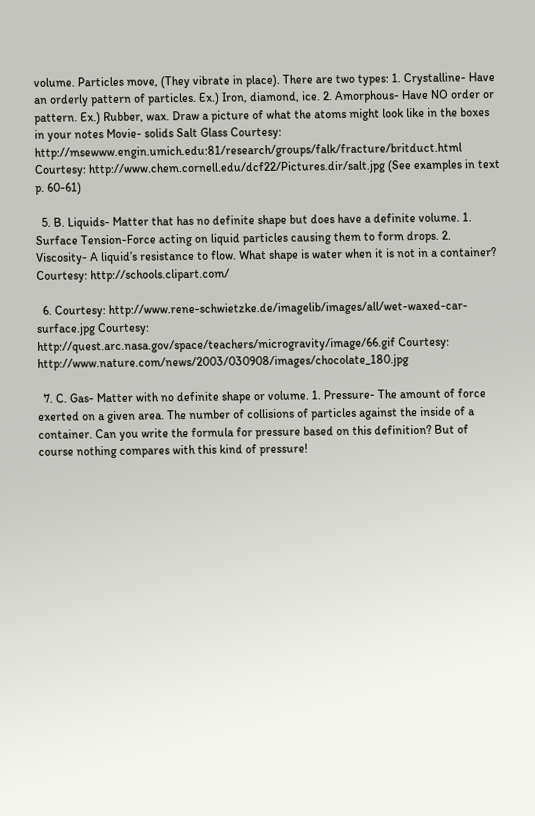volume. Particles move, (They vibrate in place). There are two types: 1. Crystalline- Have an orderly pattern of particles. Ex.) Iron, diamond, ice. 2. Amorphous- Have NO order or pattern. Ex.) Rubber, wax. Draw a picture of what the atoms might look like in the boxes in your notes Movie- solids Salt Glass Courtesy: http://msewww.engin.umich.edu:81/research/groups/falk/fracture/britduct.html Courtesy: http://www.chem.cornell.edu/dcf22/Pictures.dir/salt.jpg (See examples in text p. 60-61)

  5. B. Liquids- Matter that has no definite shape but does have a definite volume. 1. Surface Tension-Force acting on liquid particles causing them to form drops. 2. Viscosity- A liquid’s resistance to flow. What shape is water when it is not in a container? Courtesy: http://schools.clipart.com/

  6. Courtesy: http://www.rene-schwietzke.de/imagelib/images/all/wet-waxed-car-surface.jpg Courtesy: http://quest.arc.nasa.gov/space/teachers/microgravity/image/66.gif Courtesy: http://www.nature.com/news/2003/030908/images/chocolate_180.jpg

  7. C. Gas- Matter with no definite shape or volume. 1. Pressure- The amount of force exerted on a given area. The number of collisions of particles against the inside of a container. Can you write the formula for pressure based on this definition? But of course nothing compares with this kind of pressure!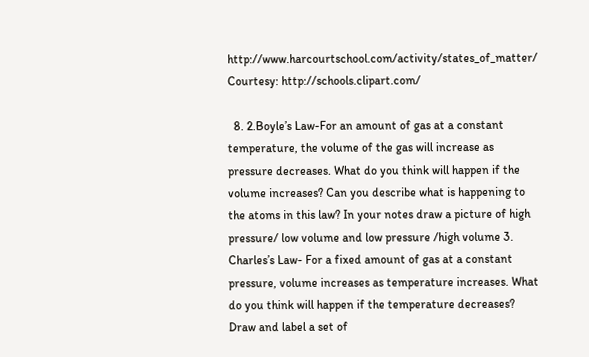http://www.harcourtschool.com/activity/states_of_matter/ Courtesy: http://schools.clipart.com/

  8. 2.Boyle’s Law-For an amount of gas at a constant temperature, the volume of the gas will increase as pressure decreases. What do you think will happen if the volume increases? Can you describe what is happening to the atoms in this law? In your notes draw a picture of high pressure/ low volume and low pressure /high volume 3. Charles’s Law- For a fixed amount of gas at a constant pressure, volume increases as temperature increases. What do you think will happen if the temperature decreases? Draw and label a set of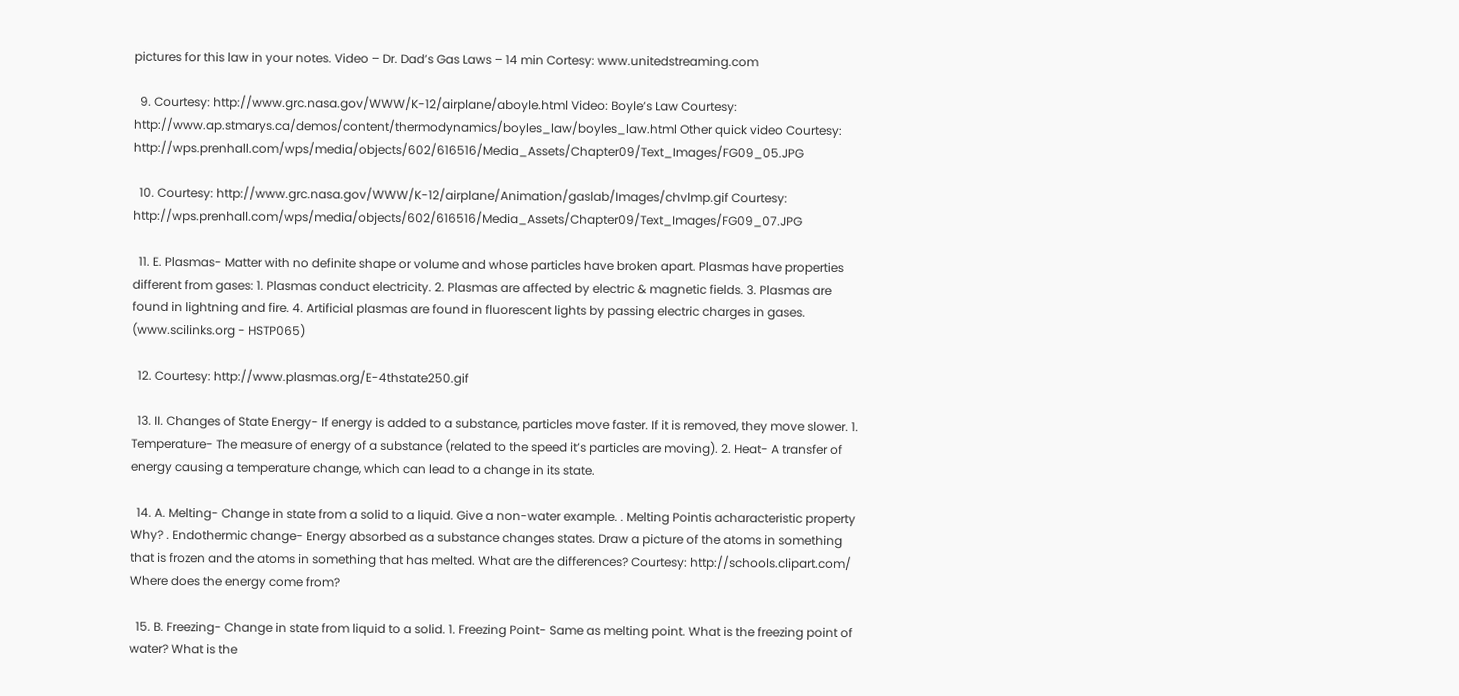pictures for this law in your notes. Video – Dr. Dad’s Gas Laws – 14 min Cortesy: www.unitedstreaming.com

  9. Courtesy: http://www.grc.nasa.gov/WWW/K-12/airplane/aboyle.html Video: Boyle’s Law Courtesy: http://www.ap.stmarys.ca/demos/content/thermodynamics/boyles_law/boyles_law.html Other quick video Courtesy: http://wps.prenhall.com/wps/media/objects/602/616516/Media_Assets/Chapter09/Text_Images/FG09_05.JPG

  10. Courtesy: http://www.grc.nasa.gov/WWW/K-12/airplane/Animation/gaslab/Images/chvlmp.gif Courtesy: http://wps.prenhall.com/wps/media/objects/602/616516/Media_Assets/Chapter09/Text_Images/FG09_07.JPG

  11. E. Plasmas- Matter with no definite shape or volume and whose particles have broken apart. Plasmas have properties different from gases: 1. Plasmas conduct electricity. 2. Plasmas are affected by electric & magnetic fields. 3. Plasmas are found in lightning and fire. 4. Artificial plasmas are found in fluorescent lights by passing electric charges in gases. (www.scilinks.org - HSTP065)

  12. Courtesy: http://www.plasmas.org/E-4thstate250.gif

  13. II. Changes of State Energy- If energy is added to a substance, particles move faster. If it is removed, they move slower. 1. Temperature- The measure of energy of a substance (related to the speed it’s particles are moving). 2. Heat- A transfer of energy causing a temperature change, which can lead to a change in its state.

  14. A. Melting- Change in state from a solid to a liquid. Give a non-water example. . Melting Pointis acharacteristic property Why? . Endothermic change- Energy absorbed as a substance changes states. Draw a picture of the atoms in something that is frozen and the atoms in something that has melted. What are the differences? Courtesy: http://schools.clipart.com/ Where does the energy come from?

  15. B. Freezing- Change in state from liquid to a solid. 1. Freezing Point- Same as melting point. What is the freezing point of water? What is the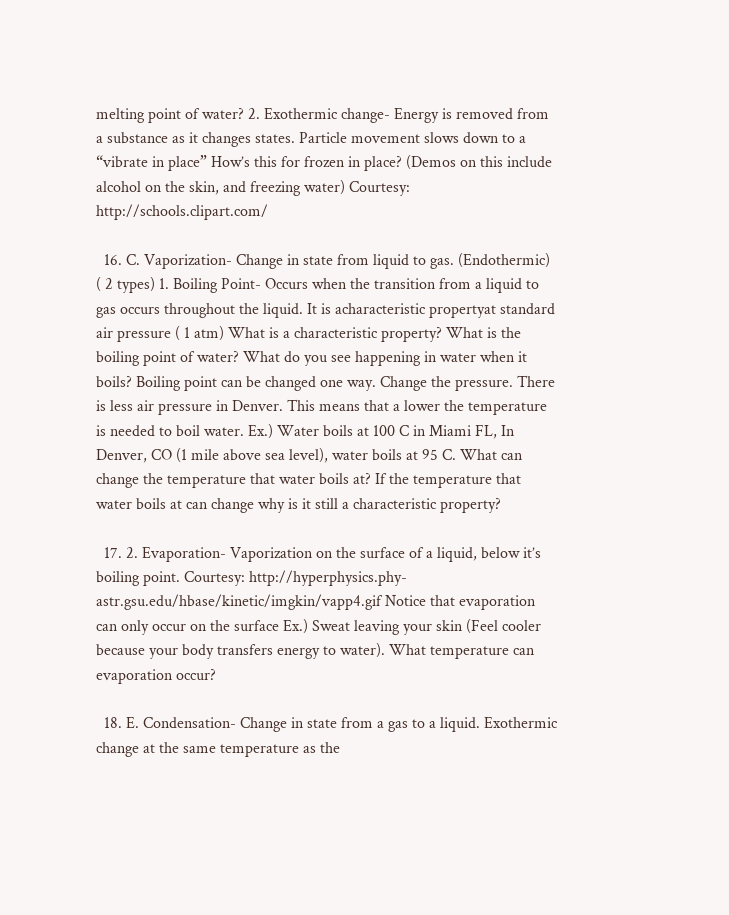melting point of water? 2. Exothermic change- Energy is removed from a substance as it changes states. Particle movement slows down to a “vibrate in place” How’s this for frozen in place? (Demos on this include alcohol on the skin, and freezing water) Courtesy: http://schools.clipart.com/

  16. C. Vaporization- Change in state from liquid to gas. (Endothermic) ( 2 types) 1. Boiling Point- Occurs when the transition from a liquid to gas occurs throughout the liquid. It is acharacteristic propertyat standard air pressure ( 1 atm) What is a characteristic property? What is the boiling point of water? What do you see happening in water when it boils? Boiling point can be changed one way. Change the pressure. There is less air pressure in Denver. This means that a lower the temperature is needed to boil water. Ex.) Water boils at 100 C in Miami FL, In Denver, CO (1 mile above sea level), water boils at 95 C. What can change the temperature that water boils at? If the temperature that water boils at can change why is it still a characteristic property?

  17. 2. Evaporation- Vaporization on the surface of a liquid, below it’s boiling point. Courtesy: http://hyperphysics.phy-astr.gsu.edu/hbase/kinetic/imgkin/vapp4.gif Notice that evaporation can only occur on the surface Ex.) Sweat leaving your skin (Feel cooler because your body transfers energy to water). What temperature can evaporation occur?

  18. E. Condensation- Change in state from a gas to a liquid. Exothermic change at the same temperature as the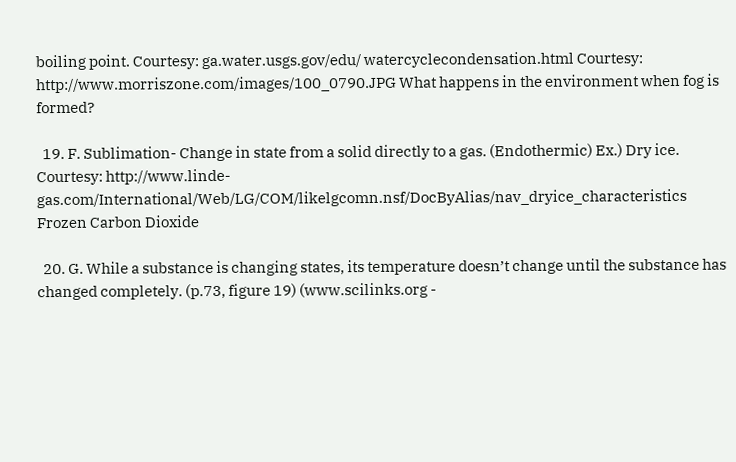boiling point. Courtesy: ga.water.usgs.gov/edu/ watercyclecondensation.html Courtesy: http://www.morriszone.com/images/100_0790.JPG What happens in the environment when fog is formed?

  19. F. Sublimation- Change in state from a solid directly to a gas. (Endothermic) Ex.) Dry ice. Courtesy: http://www.linde-gas.com/International/Web/LG/COM/likelgcomn.nsf/DocByAlias/nav_dryice_characteristics Frozen Carbon Dioxide

  20. G. While a substance is changing states, its temperature doesn’t change until the substance has changed completely. (p.73, figure 19) (www.scilinks.org -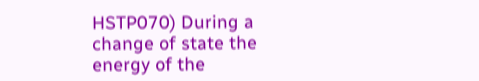HSTP070) During a change of state the energy of the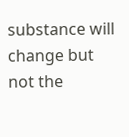substance will change but not the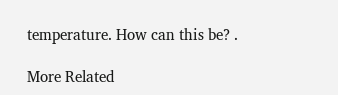temperature. How can this be? .

More Related